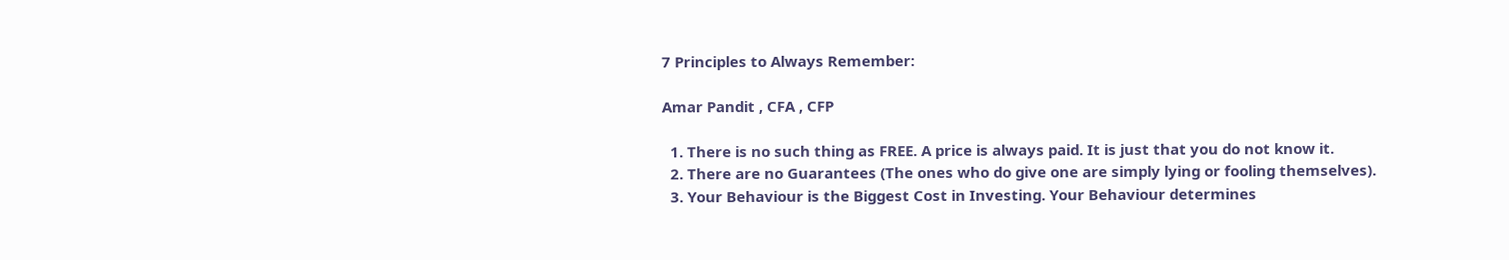7 Principles to Always Remember:

Amar Pandit , CFA , CFP

  1. There is no such thing as FREE. A price is always paid. It is just that you do not know it.
  2. There are no Guarantees (The ones who do give one are simply lying or fooling themselves).
  3. Your Behaviour is the Biggest Cost in Investing. Your Behaviour determines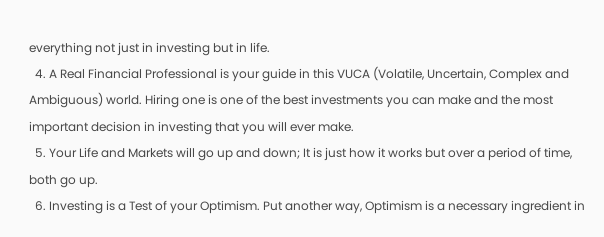everything not just in investing but in life.
  4. A Real Financial Professional is your guide in this VUCA (Volatile, Uncertain, Complex and Ambiguous) world. Hiring one is one of the best investments you can make and the most important decision in investing that you will ever make.
  5. Your Life and Markets will go up and down; It is just how it works but over a period of time, both go up.
  6. Investing is a Test of your Optimism. Put another way, Optimism is a necessary ingredient in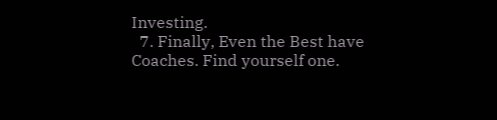Investing.
  7. Finally, Even the Best have Coaches. Find yourself one.